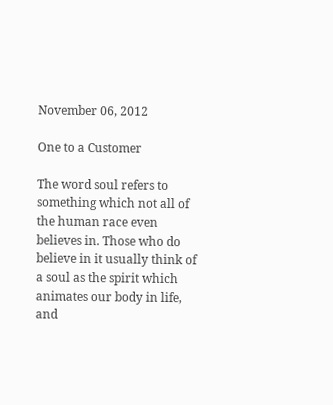November 06, 2012

One to a Customer

The word soul refers to something which not all of the human race even believes in. Those who do believe in it usually think of a soul as the spirit which animates our body in life, and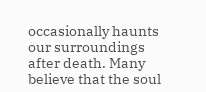occasionally haunts our surroundings after death. Many believe that the soul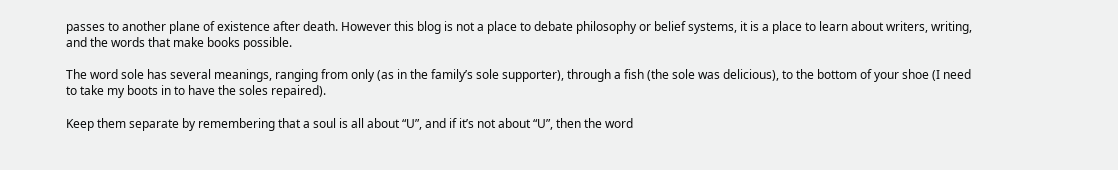passes to another plane of existence after death. However this blog is not a place to debate philosophy or belief systems, it is a place to learn about writers, writing, and the words that make books possible.

The word sole has several meanings, ranging from only (as in the family’s sole supporter), through a fish (the sole was delicious), to the bottom of your shoe (I need to take my boots in to have the soles repaired).

Keep them separate by remembering that a soul is all about “U”, and if it’s not about “U”, then the word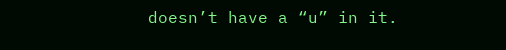doesn’t have a “u” in it.